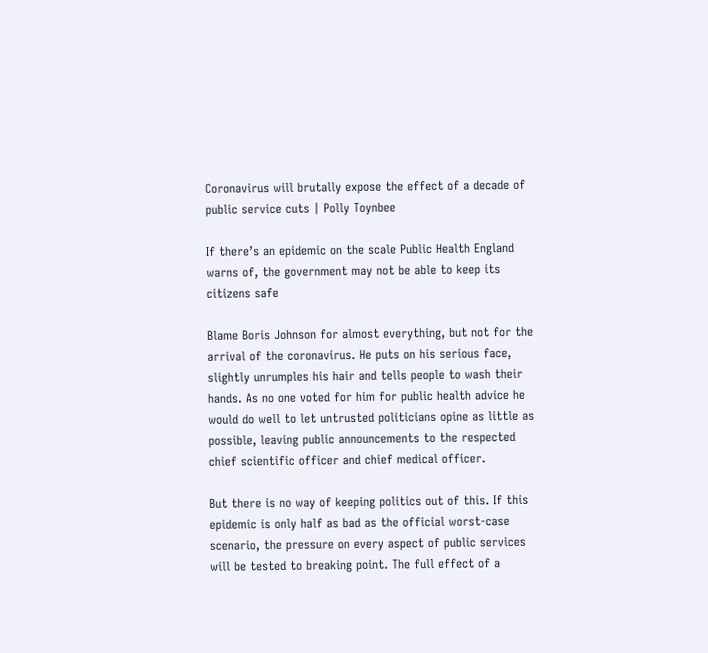Coronavirus will brutally expose the effect of a decade of public service cuts | Polly Toynbee

If there’s an epidemic on the scale Public Health England warns of, the government may not be able to keep its citizens safe

Blame Boris Johnson for almost everything, but not for the arrival of the coronavirus. He puts on his serious face, slightly unrumples his hair and tells people to wash their hands. As no one voted for him for public health advice he would do well to let untrusted politicians opine as little as possible, leaving public announcements to the respected chief scientific officer and chief medical officer.

But there is no way of keeping politics out of this. If this epidemic is only half as bad as the official worst-case scenario, the pressure on every aspect of public services will be tested to breaking point. The full effect of a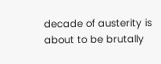decade of austerity is about to be brutally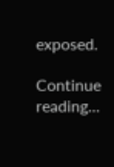exposed.

Continue reading...